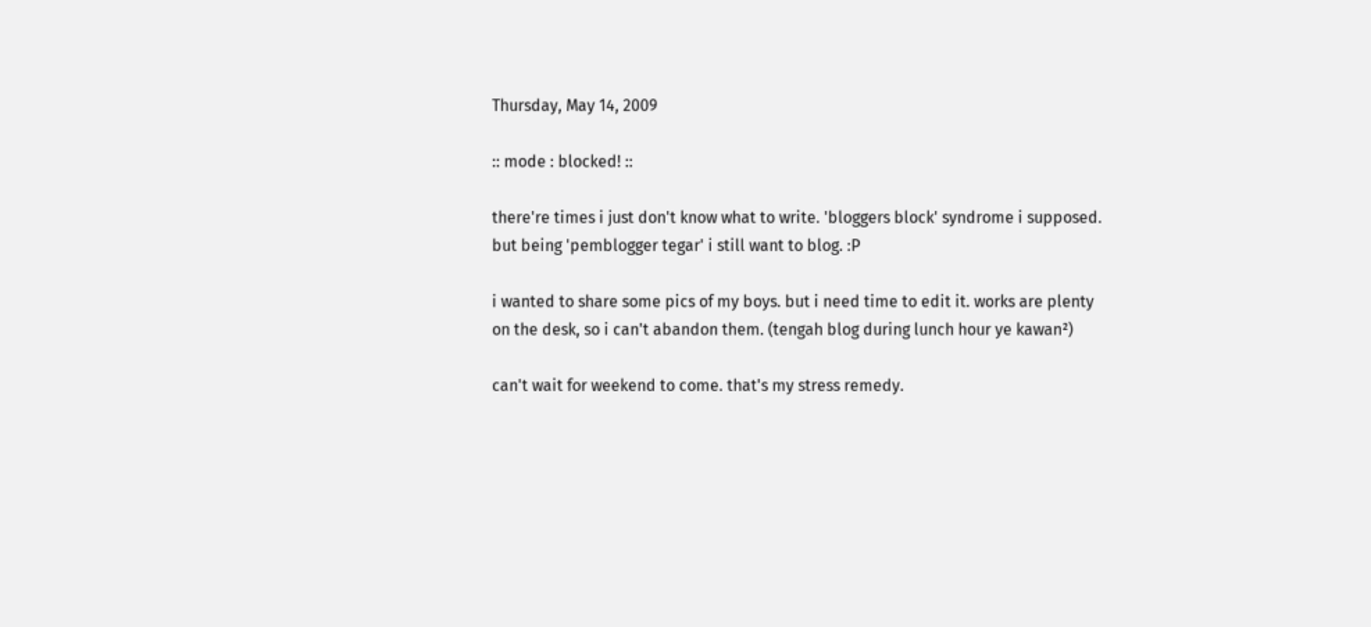Thursday, May 14, 2009

:: mode : blocked! ::

there're times i just don't know what to write. 'bloggers block' syndrome i supposed. but being 'pemblogger tegar' i still want to blog. :P

i wanted to share some pics of my boys. but i need time to edit it. works are plenty on the desk, so i can't abandon them. (tengah blog during lunch hour ye kawan²)

can't wait for weekend to come. that's my stress remedy.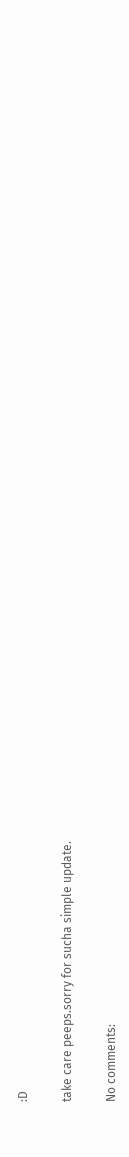:D

take care peeps.sorry for sucha simple update.

No comments: